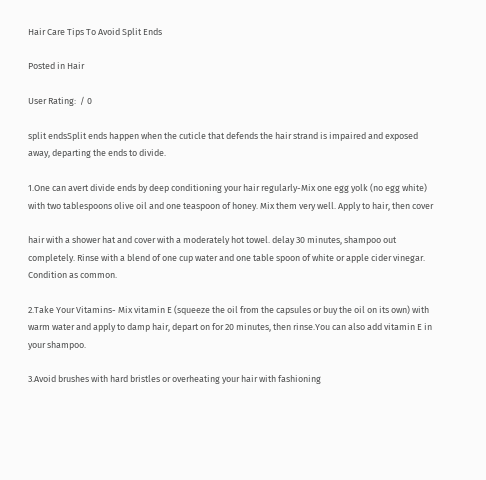Hair Care Tips To Avoid Split Ends

Posted in Hair

User Rating:  / 0

split endsSplit ends happen when the cuticle that defends the hair strand is impaired and exposed away, departing the ends to divide.

1.One can avert divide ends by deep conditioning your hair regularly-Mix one egg yolk (no egg white) with two tablespoons olive oil and one teaspoon of honey. Mix them very well. Apply to hair, then cover

hair with a shower hat and cover with a moderately hot towel. delay 30 minutes, shampoo out completely. Rinse with a blend of one cup water and one table spoon of white or apple cider vinegar. Condition as common.

2.Take Your Vitamins- Mix vitamin E (squeeze the oil from the capsules or buy the oil on its own) with warm water and apply to damp hair, depart on for 20 minutes, then rinse.You can also add vitamin E in your shampoo.

3.Avoid brushes with hard bristles or overheating your hair with fashioning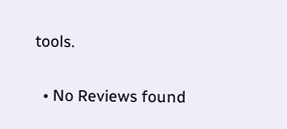tools.

  • No Reviews found